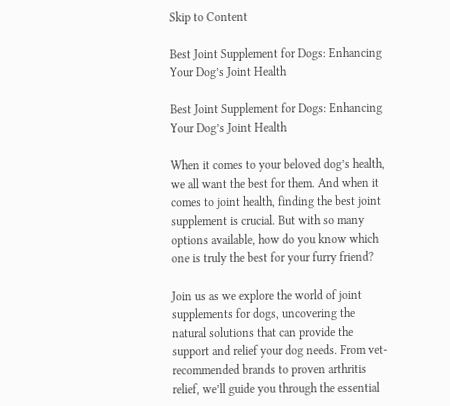Skip to Content

Best Joint Supplement for Dogs: Enhancing Your Dog’s Joint Health

Best Joint Supplement for Dogs: Enhancing Your Dog’s Joint Health

When it comes to your beloved dog’s health, we all want the best for them. And when it comes to joint health, finding the best joint supplement is crucial. But with so many options available, how do you know which one is truly the best for your furry friend?

Join us as we explore the world of joint supplements for dogs, uncovering the natural solutions that can provide the support and relief your dog needs. From vet-recommended brands to proven arthritis relief, we’ll guide you through the essential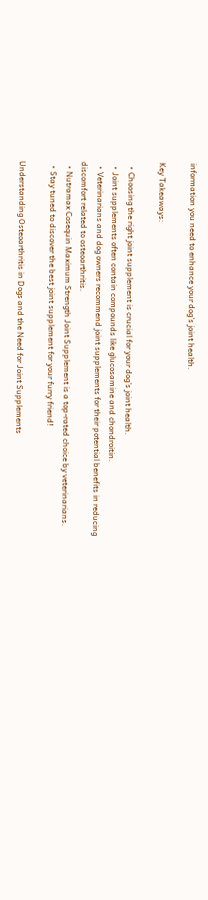information you need to enhance your dog’s joint health.

Key Takeaways:

  • Choosing the right joint supplement is crucial for your dog’s joint health.
  • Joint supplements often contain compounds like glucosamine and chondroitin.
  • Veterinarians and dog owners recommend joint supplements for their potential benefits in reducing discomfort related to osteoarthritis.
  • Nutramax Cosequin Maximum Strength Joint Supplement is a top-rated choice by veterinarians.
  • Stay tuned to discover the best joint supplement for your furry friend!

Understanding Osteoarthritis in Dogs and the Need for Joint Supplements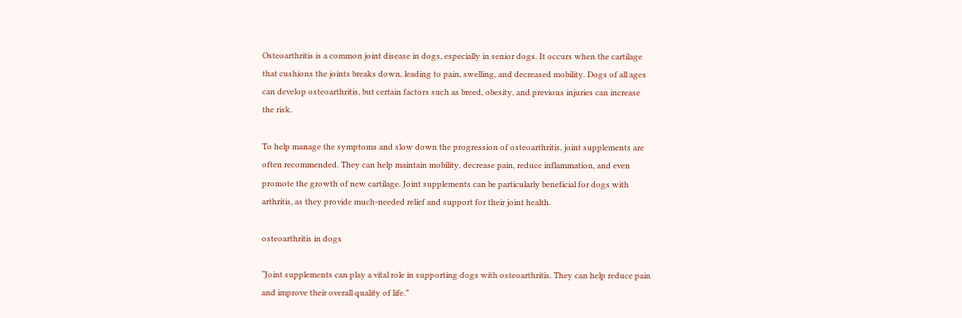Osteoarthritis is a common joint disease in dogs, especially in senior dogs. It occurs when the cartilage that cushions the joints breaks down, leading to pain, swelling, and decreased mobility. Dogs of all ages can develop osteoarthritis, but certain factors such as breed, obesity, and previous injuries can increase the risk.

To help manage the symptoms and slow down the progression of osteoarthritis, joint supplements are often recommended. They can help maintain mobility, decrease pain, reduce inflammation, and even promote the growth of new cartilage. Joint supplements can be particularly beneficial for dogs with arthritis, as they provide much-needed relief and support for their joint health.

osteoarthritis in dogs

“Joint supplements can play a vital role in supporting dogs with osteoarthritis. They can help reduce pain and improve their overall quality of life.”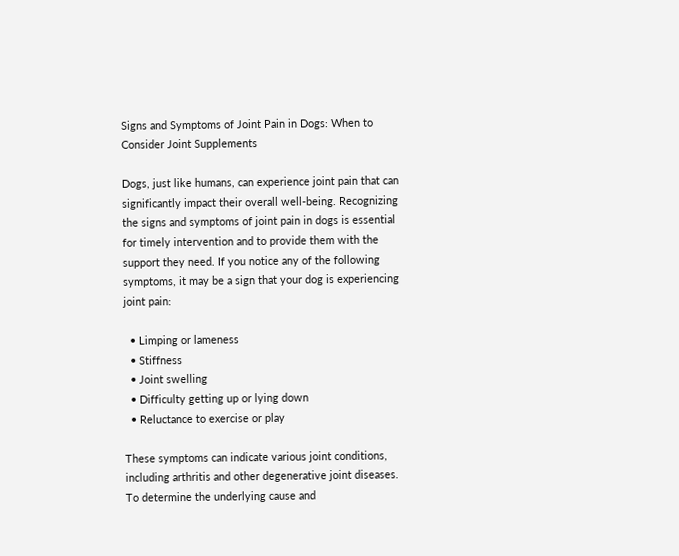Signs and Symptoms of Joint Pain in Dogs: When to Consider Joint Supplements

Dogs, just like humans, can experience joint pain that can significantly impact their overall well-being. Recognizing the signs and symptoms of joint pain in dogs is essential for timely intervention and to provide them with the support they need. If you notice any of the following symptoms, it may be a sign that your dog is experiencing joint pain:

  • Limping or lameness
  • Stiffness
  • Joint swelling
  • Difficulty getting up or lying down
  • Reluctance to exercise or play

These symptoms can indicate various joint conditions, including arthritis and other degenerative joint diseases. To determine the underlying cause and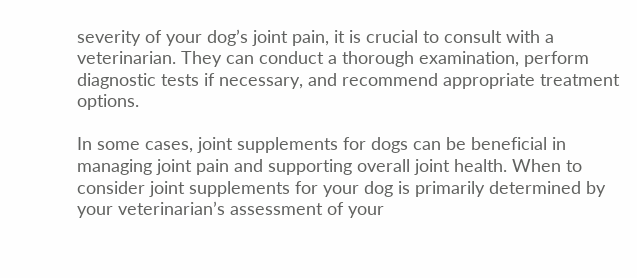severity of your dog’s joint pain, it is crucial to consult with a veterinarian. They can conduct a thorough examination, perform diagnostic tests if necessary, and recommend appropriate treatment options.

In some cases, joint supplements for dogs can be beneficial in managing joint pain and supporting overall joint health. When to consider joint supplements for your dog is primarily determined by your veterinarian’s assessment of your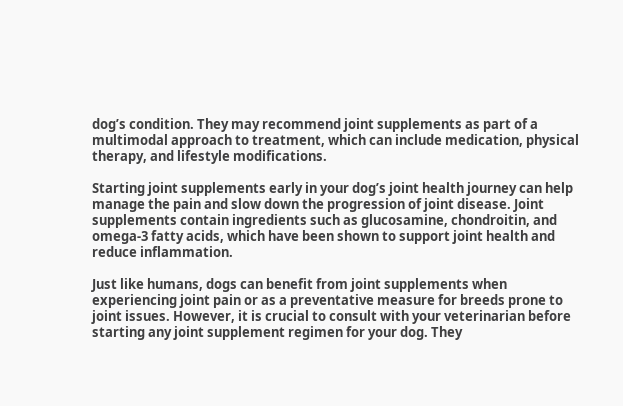dog’s condition. They may recommend joint supplements as part of a multimodal approach to treatment, which can include medication, physical therapy, and lifestyle modifications.

Starting joint supplements early in your dog’s joint health journey can help manage the pain and slow down the progression of joint disease. Joint supplements contain ingredients such as glucosamine, chondroitin, and omega-3 fatty acids, which have been shown to support joint health and reduce inflammation.

Just like humans, dogs can benefit from joint supplements when experiencing joint pain or as a preventative measure for breeds prone to joint issues. However, it is crucial to consult with your veterinarian before starting any joint supplement regimen for your dog. They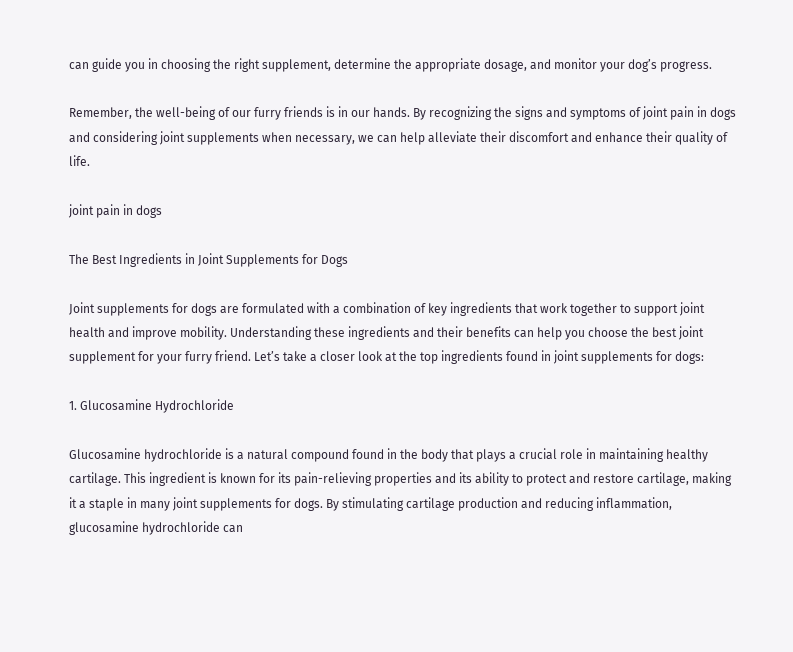can guide you in choosing the right supplement, determine the appropriate dosage, and monitor your dog’s progress.

Remember, the well-being of our furry friends is in our hands. By recognizing the signs and symptoms of joint pain in dogs and considering joint supplements when necessary, we can help alleviate their discomfort and enhance their quality of life.

joint pain in dogs

The Best Ingredients in Joint Supplements for Dogs

Joint supplements for dogs are formulated with a combination of key ingredients that work together to support joint health and improve mobility. Understanding these ingredients and their benefits can help you choose the best joint supplement for your furry friend. Let’s take a closer look at the top ingredients found in joint supplements for dogs:

1. Glucosamine Hydrochloride

Glucosamine hydrochloride is a natural compound found in the body that plays a crucial role in maintaining healthy cartilage. This ingredient is known for its pain-relieving properties and its ability to protect and restore cartilage, making it a staple in many joint supplements for dogs. By stimulating cartilage production and reducing inflammation, glucosamine hydrochloride can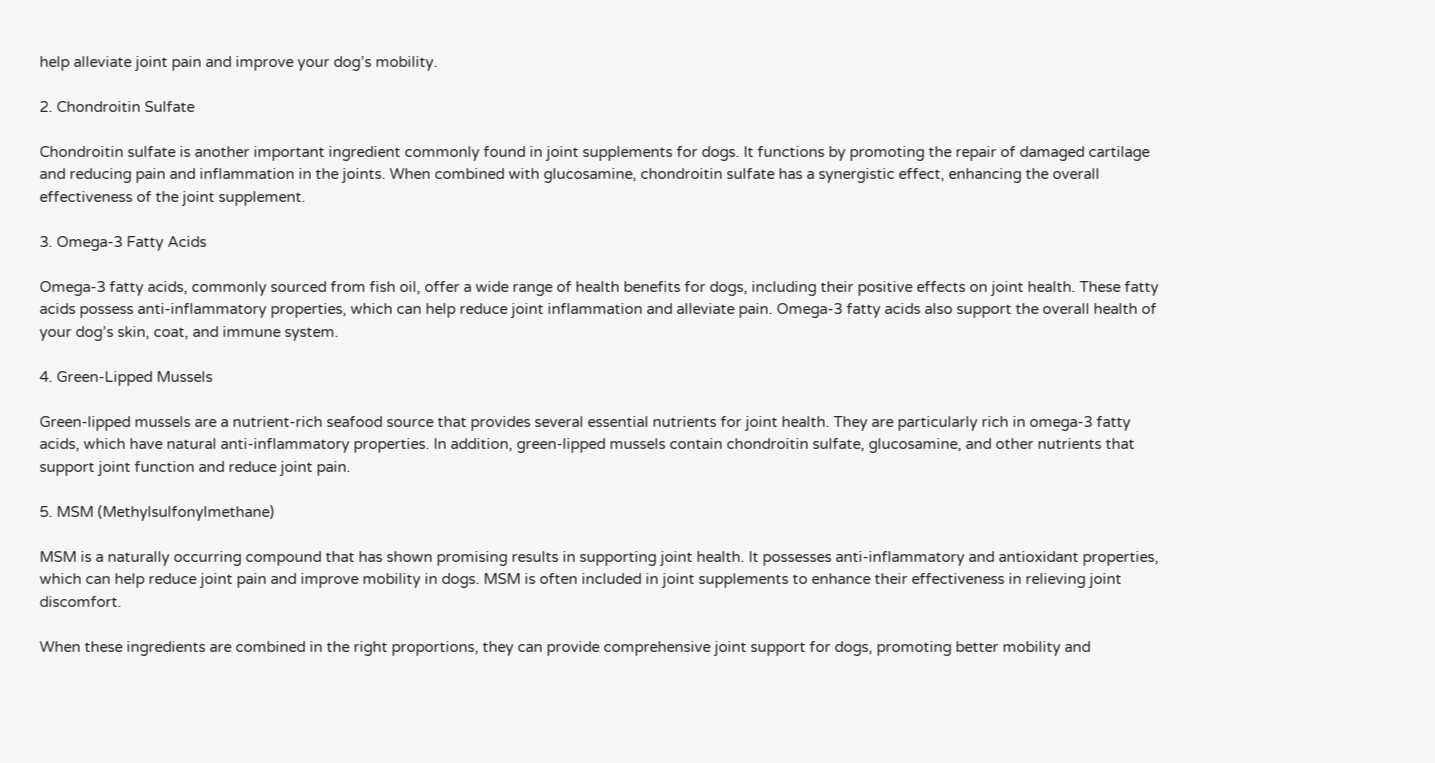help alleviate joint pain and improve your dog’s mobility.

2. Chondroitin Sulfate

Chondroitin sulfate is another important ingredient commonly found in joint supplements for dogs. It functions by promoting the repair of damaged cartilage and reducing pain and inflammation in the joints. When combined with glucosamine, chondroitin sulfate has a synergistic effect, enhancing the overall effectiveness of the joint supplement.

3. Omega-3 Fatty Acids

Omega-3 fatty acids, commonly sourced from fish oil, offer a wide range of health benefits for dogs, including their positive effects on joint health. These fatty acids possess anti-inflammatory properties, which can help reduce joint inflammation and alleviate pain. Omega-3 fatty acids also support the overall health of your dog’s skin, coat, and immune system.

4. Green-Lipped Mussels

Green-lipped mussels are a nutrient-rich seafood source that provides several essential nutrients for joint health. They are particularly rich in omega-3 fatty acids, which have natural anti-inflammatory properties. In addition, green-lipped mussels contain chondroitin sulfate, glucosamine, and other nutrients that support joint function and reduce joint pain.

5. MSM (Methylsulfonylmethane)

MSM is a naturally occurring compound that has shown promising results in supporting joint health. It possesses anti-inflammatory and antioxidant properties, which can help reduce joint pain and improve mobility in dogs. MSM is often included in joint supplements to enhance their effectiveness in relieving joint discomfort.

When these ingredients are combined in the right proportions, they can provide comprehensive joint support for dogs, promoting better mobility and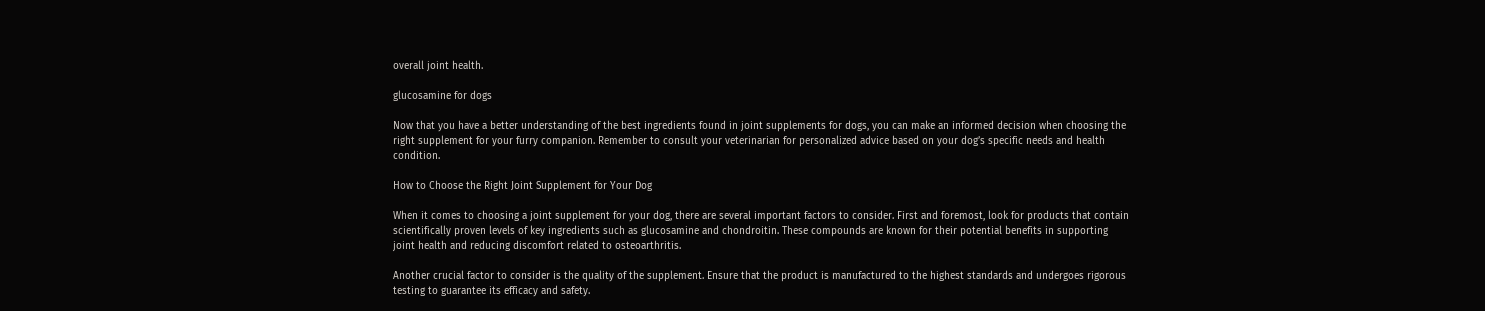overall joint health.

glucosamine for dogs

Now that you have a better understanding of the best ingredients found in joint supplements for dogs, you can make an informed decision when choosing the right supplement for your furry companion. Remember to consult your veterinarian for personalized advice based on your dog’s specific needs and health condition.

How to Choose the Right Joint Supplement for Your Dog

When it comes to choosing a joint supplement for your dog, there are several important factors to consider. First and foremost, look for products that contain scientifically proven levels of key ingredients such as glucosamine and chondroitin. These compounds are known for their potential benefits in supporting joint health and reducing discomfort related to osteoarthritis.

Another crucial factor to consider is the quality of the supplement. Ensure that the product is manufactured to the highest standards and undergoes rigorous testing to guarantee its efficacy and safety.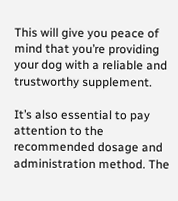This will give you peace of mind that you’re providing your dog with a reliable and trustworthy supplement.

It’s also essential to pay attention to the recommended dosage and administration method. The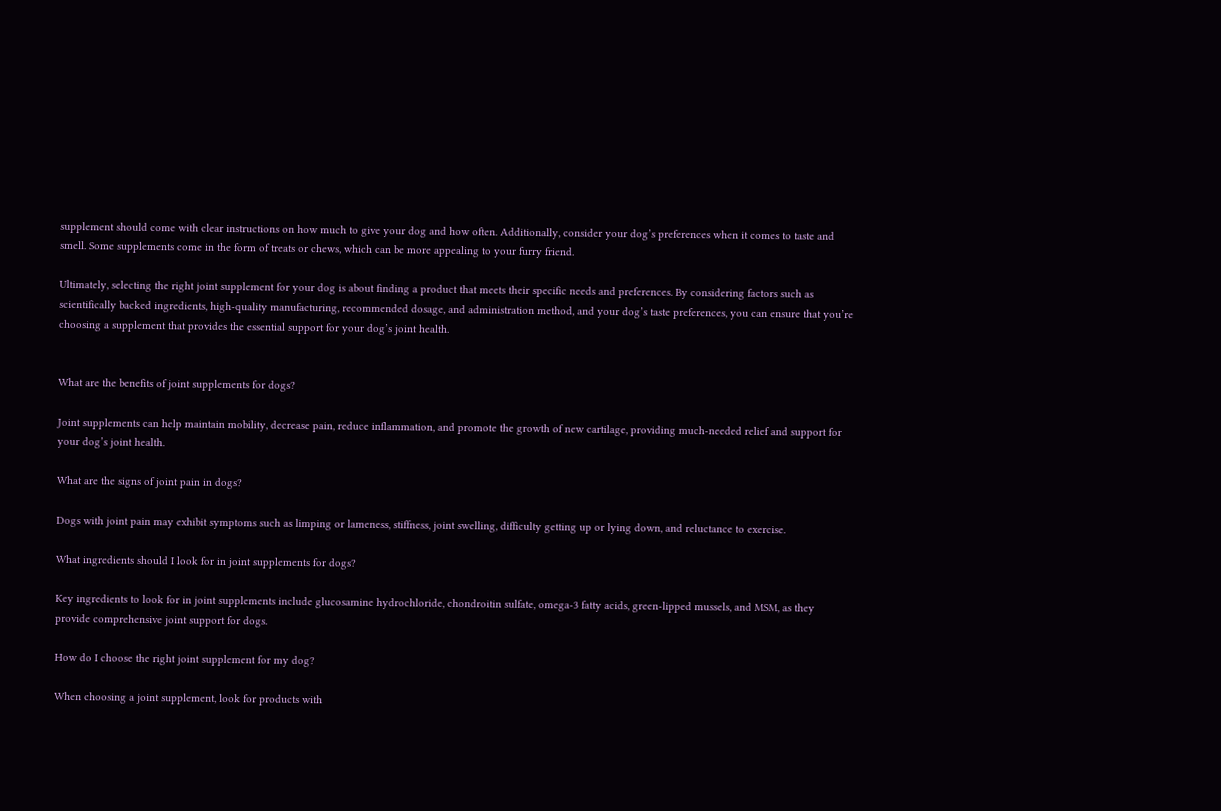supplement should come with clear instructions on how much to give your dog and how often. Additionally, consider your dog’s preferences when it comes to taste and smell. Some supplements come in the form of treats or chews, which can be more appealing to your furry friend.

Ultimately, selecting the right joint supplement for your dog is about finding a product that meets their specific needs and preferences. By considering factors such as scientifically backed ingredients, high-quality manufacturing, recommended dosage, and administration method, and your dog’s taste preferences, you can ensure that you’re choosing a supplement that provides the essential support for your dog’s joint health.


What are the benefits of joint supplements for dogs?

Joint supplements can help maintain mobility, decrease pain, reduce inflammation, and promote the growth of new cartilage, providing much-needed relief and support for your dog’s joint health.

What are the signs of joint pain in dogs?

Dogs with joint pain may exhibit symptoms such as limping or lameness, stiffness, joint swelling, difficulty getting up or lying down, and reluctance to exercise.

What ingredients should I look for in joint supplements for dogs?

Key ingredients to look for in joint supplements include glucosamine hydrochloride, chondroitin sulfate, omega-3 fatty acids, green-lipped mussels, and MSM, as they provide comprehensive joint support for dogs.

How do I choose the right joint supplement for my dog?

When choosing a joint supplement, look for products with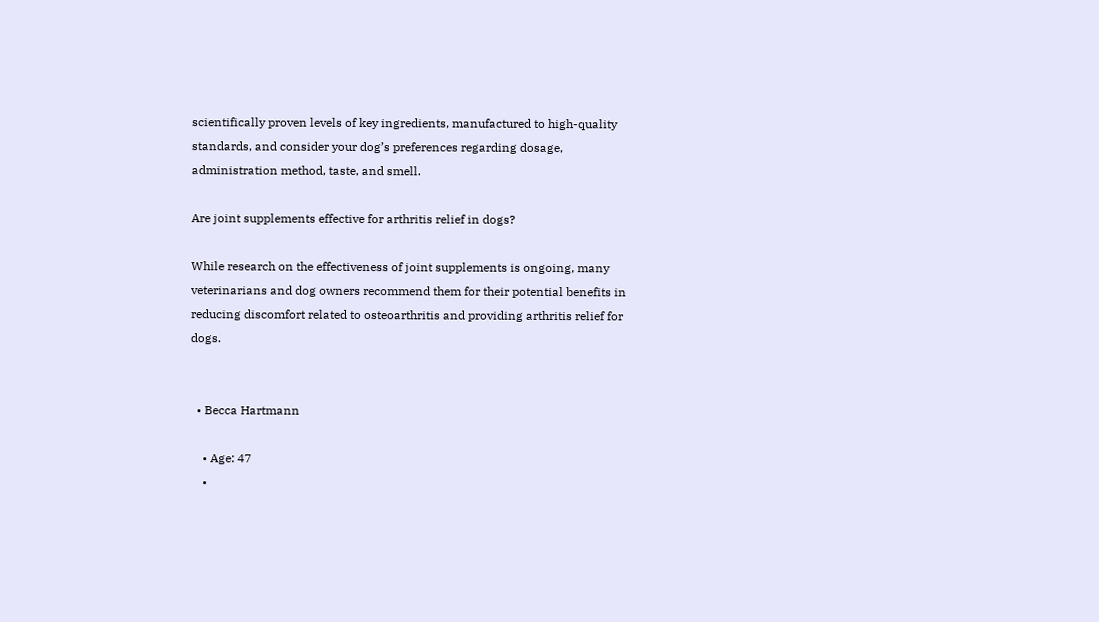scientifically proven levels of key ingredients, manufactured to high-quality standards, and consider your dog’s preferences regarding dosage, administration method, taste, and smell.

Are joint supplements effective for arthritis relief in dogs?

While research on the effectiveness of joint supplements is ongoing, many veterinarians and dog owners recommend them for their potential benefits in reducing discomfort related to osteoarthritis and providing arthritis relief for dogs.


  • Becca Hartmann

    • Age: 47
    •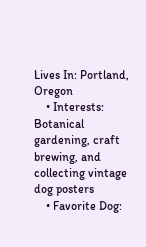Lives In: Portland, Oregon
    • Interests: Botanical gardening, craft brewing, and collecting vintage dog posters
    • Favorite Dog: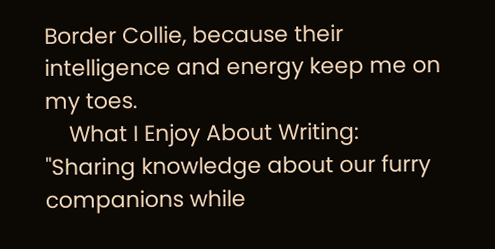Border Collie, because their intelligence and energy keep me on my toes.
    What I Enjoy About Writing: "Sharing knowledge about our furry companions while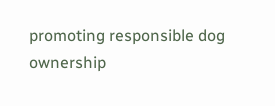promoting responsible dog ownership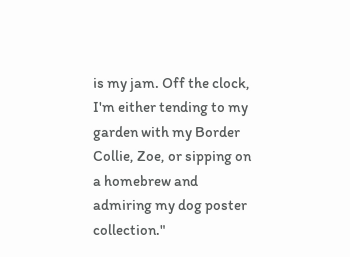is my jam. Off the clock, I'm either tending to my garden with my Border Collie, Zoe, or sipping on a homebrew and admiring my dog poster collection."